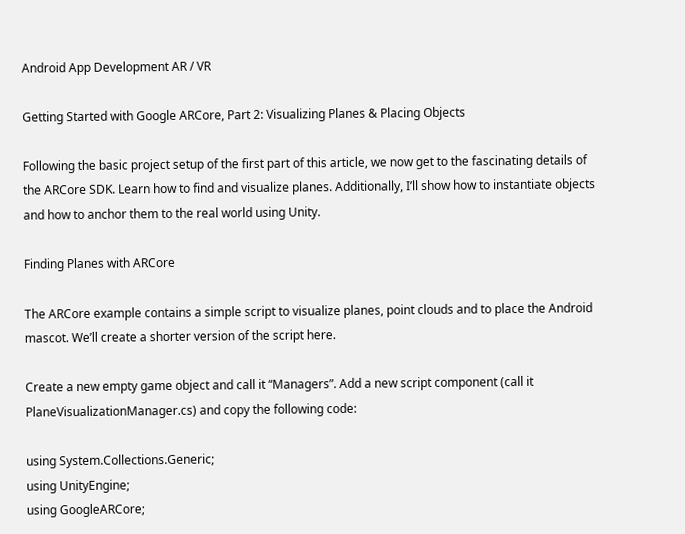Android App Development AR / VR

Getting Started with Google ARCore, Part 2: Visualizing Planes & Placing Objects

Following the basic project setup of the first part of this article, we now get to the fascinating details of the ARCore SDK. Learn how to find and visualize planes. Additionally, I’ll show how to instantiate objects and how to anchor them to the real world using Unity.

Finding Planes with ARCore

The ARCore example contains a simple script to visualize planes, point clouds and to place the Android mascot. We’ll create a shorter version of the script here.

Create a new empty game object and call it “Managers”. Add a new script component (call it PlaneVisualizationManager.cs) and copy the following code:

using System.Collections.Generic;
using UnityEngine;
using GoogleARCore;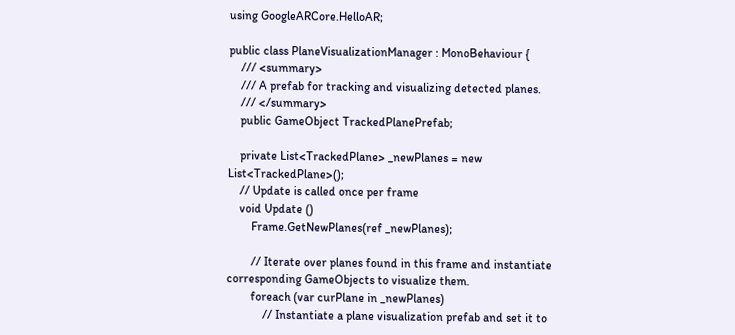using GoogleARCore.HelloAR;

public class PlaneVisualizationManager : MonoBehaviour {
    /// <summary>
    /// A prefab for tracking and visualizing detected planes.
    /// </summary>
    public GameObject TrackedPlanePrefab;

    private List<TrackedPlane> _newPlanes = new List<TrackedPlane>();
    // Update is called once per frame
    void Update ()
        Frame.GetNewPlanes(ref _newPlanes);

        // Iterate over planes found in this frame and instantiate corresponding GameObjects to visualize them.
        foreach (var curPlane in _newPlanes)
            // Instantiate a plane visualization prefab and set it to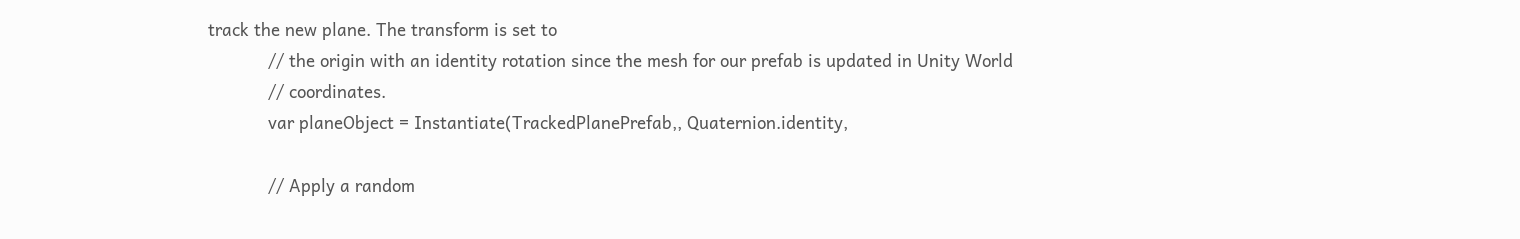track the new plane. The transform is set to
            // the origin with an identity rotation since the mesh for our prefab is updated in Unity World
            // coordinates.
            var planeObject = Instantiate(TrackedPlanePrefab,, Quaternion.identity,

            // Apply a random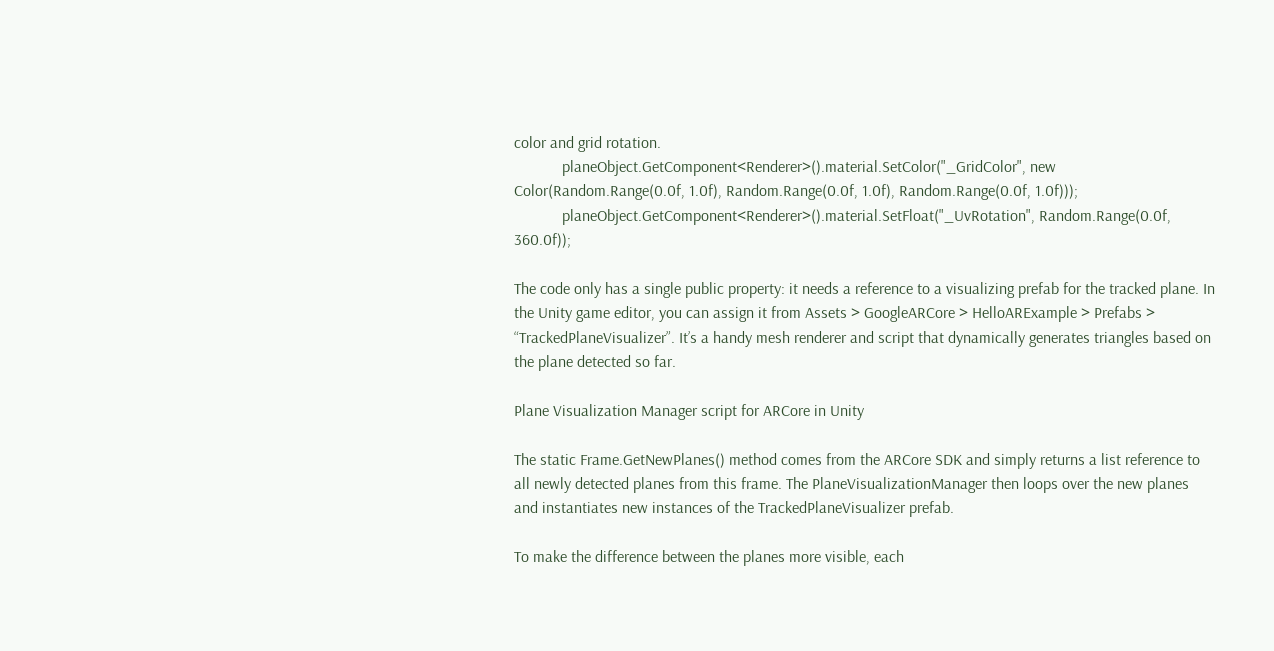color and grid rotation.
            planeObject.GetComponent<Renderer>().material.SetColor("_GridColor", new Color(Random.Range(0.0f, 1.0f), Random.Range(0.0f, 1.0f), Random.Range(0.0f, 1.0f)));
            planeObject.GetComponent<Renderer>().material.SetFloat("_UvRotation", Random.Range(0.0f, 360.0f));

The code only has a single public property: it needs a reference to a visualizing prefab for the tracked plane. In the Unity game editor, you can assign it from Assets > GoogleARCore > HelloARExample > Prefabs > “TrackedPlaneVisualizer”. It’s a handy mesh renderer and script that dynamically generates triangles based on the plane detected so far.

Plane Visualization Manager script for ARCore in Unity

The static Frame.GetNewPlanes() method comes from the ARCore SDK and simply returns a list reference to all newly detected planes from this frame. The PlaneVisualizationManager then loops over the new planes and instantiates new instances of the TrackedPlaneVisualizer prefab.

To make the difference between the planes more visible, each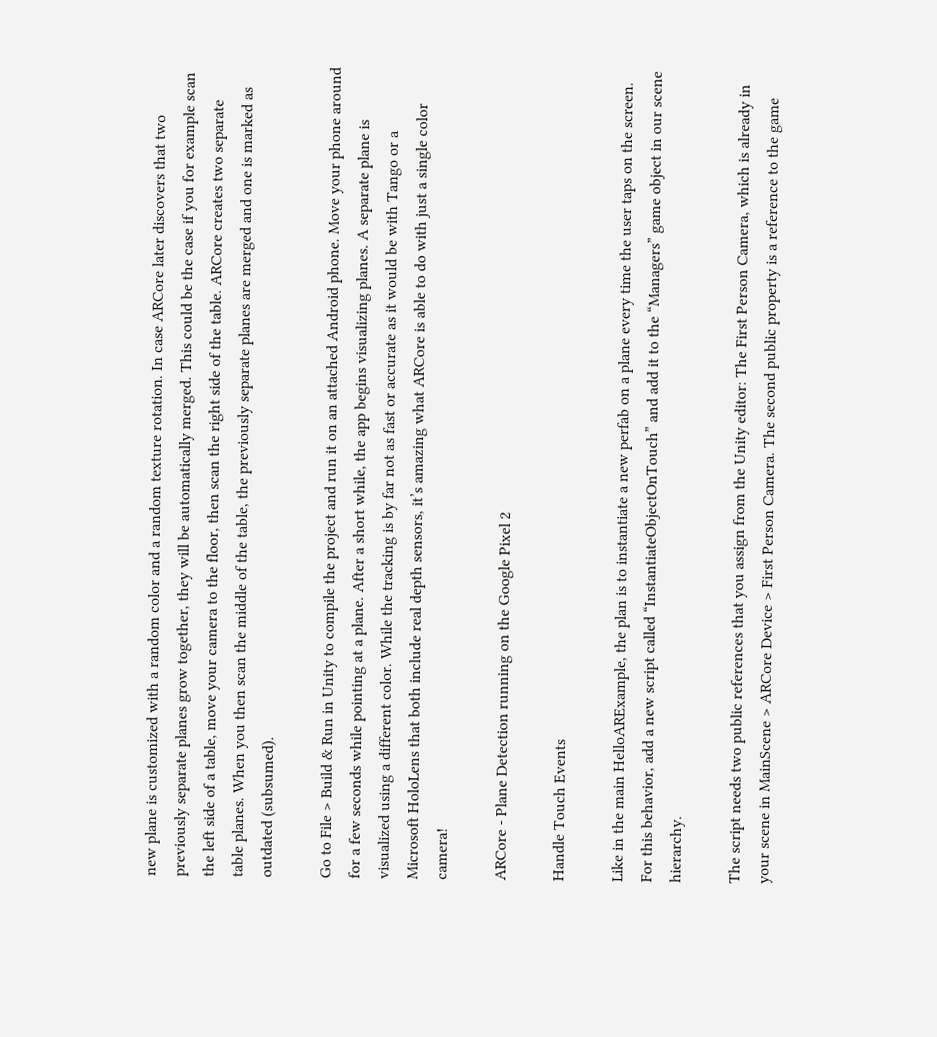new plane is customized with a random color and a random texture rotation. In case ARCore later discovers that two previously separate planes grow together, they will be automatically merged. This could be the case if you for example scan the left side of a table, move your camera to the floor, then scan the right side of the table. ARCore creates two separate table planes. When you then scan the middle of the table, the previously separate planes are merged and one is marked as outdated (subsumed).

Go to File > Build & Run in Unity to compile the project and run it on an attached Android phone. Move your phone around for a few seconds while pointing at a plane. After a short while, the app begins visualizing planes. A separate plane is visualized using a different color. While the tracking is by far not as fast or accurate as it would be with Tango or a Microsoft HoloLens that both include real depth sensors, it’s amazing what ARCore is able to do with just a single color camera!

ARCore - Plane Detection running on the Google Pixel 2

Handle Touch Events

Like in the main HelloARExample, the plan is to instantiate a new perfab on a plane every time the user taps on the screen. For this behavior, add a new script called “InstantiateObjectOnTouch” and add it to the “Managers” game object in our scene hierarchy.

The script needs two public references that you assign from the Unity editor: The First Person Camera, which is already in your scene in MainScene > ARCore Device > First Person Camera. The second public property is a reference to the game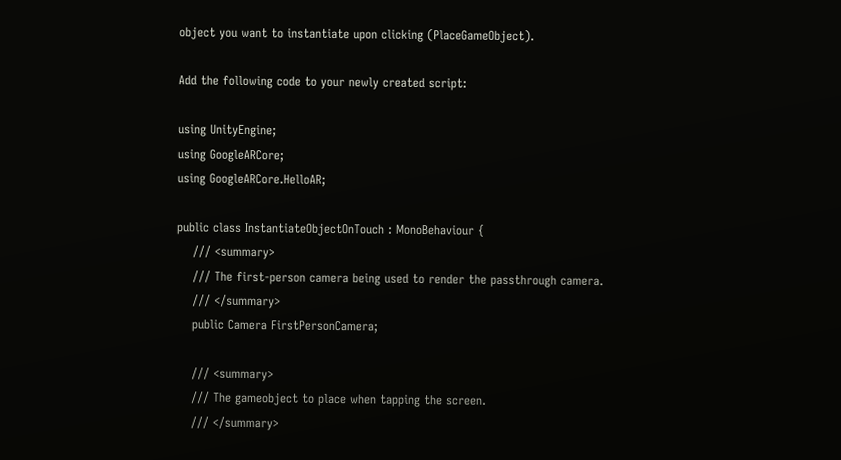object you want to instantiate upon clicking (PlaceGameObject).

Add the following code to your newly created script:

using UnityEngine;
using GoogleARCore;
using GoogleARCore.HelloAR;

public class InstantiateObjectOnTouch : MonoBehaviour {
    /// <summary>
    /// The first-person camera being used to render the passthrough camera.
    /// </summary>
    public Camera FirstPersonCamera;

    /// <summary>
    /// The gameobject to place when tapping the screen.
    /// </summary>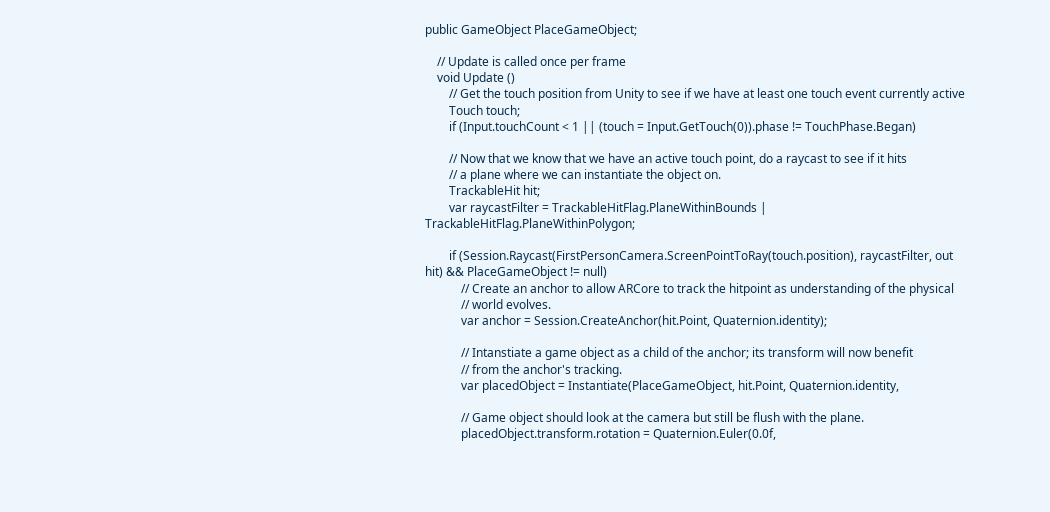public GameObject PlaceGameObject;

    // Update is called once per frame
    void Update ()
        // Get the touch position from Unity to see if we have at least one touch event currently active
        Touch touch;
        if (Input.touchCount < 1 || (touch = Input.GetTouch(0)).phase != TouchPhase.Began)

        // Now that we know that we have an active touch point, do a raycast to see if it hits
        // a plane where we can instantiate the object on.
        TrackableHit hit;
        var raycastFilter = TrackableHitFlag.PlaneWithinBounds | TrackableHitFlag.PlaneWithinPolygon;

        if (Session.Raycast(FirstPersonCamera.ScreenPointToRay(touch.position), raycastFilter, out hit) && PlaceGameObject != null)
            // Create an anchor to allow ARCore to track the hitpoint as understanding of the physical
            // world evolves.
            var anchor = Session.CreateAnchor(hit.Point, Quaternion.identity);

            // Intanstiate a game object as a child of the anchor; its transform will now benefit
            // from the anchor's tracking.
            var placedObject = Instantiate(PlaceGameObject, hit.Point, Quaternion.identity,

            // Game object should look at the camera but still be flush with the plane.
            placedObject.transform.rotation = Quaternion.Euler(0.0f,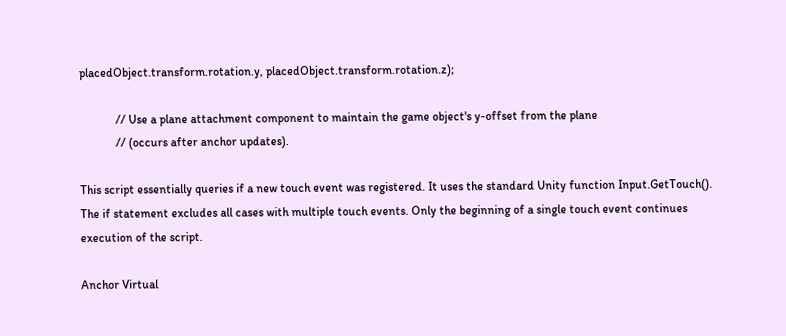placedObject.transform.rotation.y, placedObject.transform.rotation.z);

            // Use a plane attachment component to maintain the game object's y-offset from the plane
            // (occurs after anchor updates).

This script essentially queries if a new touch event was registered. It uses the standard Unity function Input.GetTouch(). The if statement excludes all cases with multiple touch events. Only the beginning of a single touch event continues execution of the script.

Anchor Virtual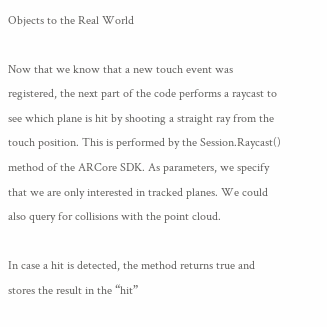Objects to the Real World

Now that we know that a new touch event was registered, the next part of the code performs a raycast to see which plane is hit by shooting a straight ray from the touch position. This is performed by the Session.Raycast() method of the ARCore SDK. As parameters, we specify that we are only interested in tracked planes. We could also query for collisions with the point cloud.

In case a hit is detected, the method returns true and stores the result in the “hit”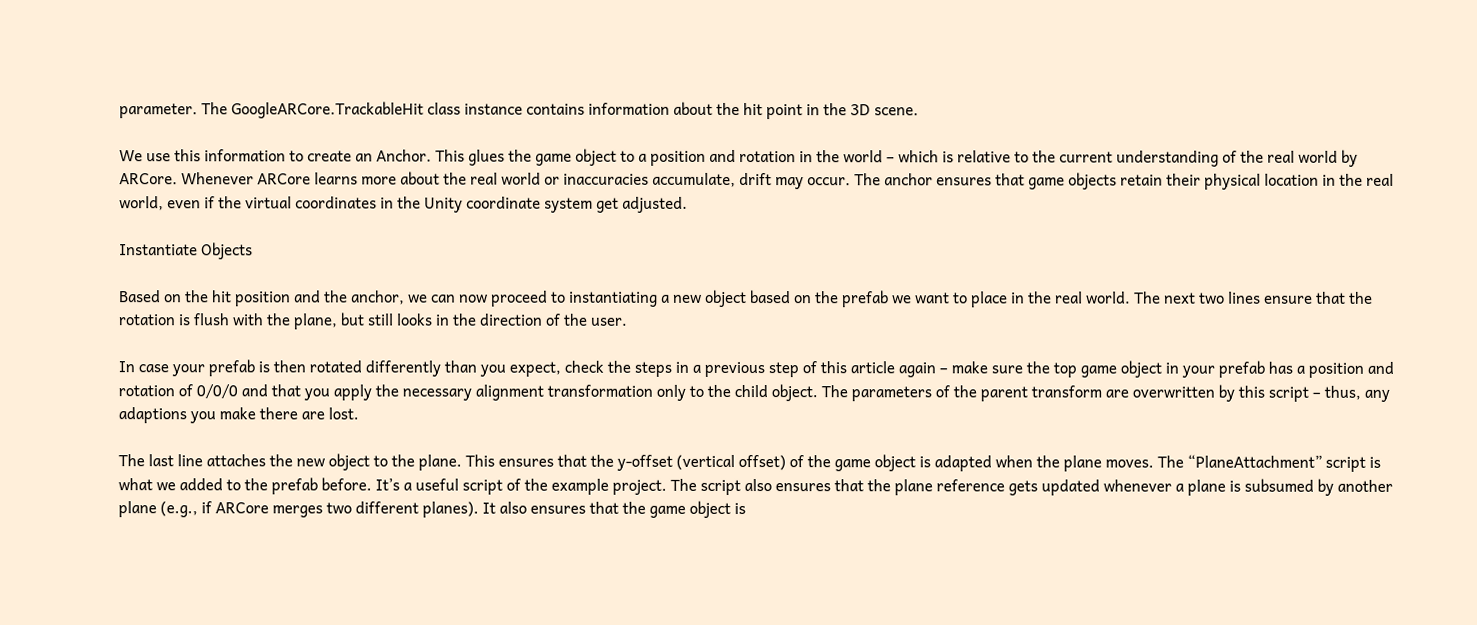parameter. The GoogleARCore.TrackableHit class instance contains information about the hit point in the 3D scene.

We use this information to create an Anchor. This glues the game object to a position and rotation in the world – which is relative to the current understanding of the real world by ARCore. Whenever ARCore learns more about the real world or inaccuracies accumulate, drift may occur. The anchor ensures that game objects retain their physical location in the real world, even if the virtual coordinates in the Unity coordinate system get adjusted.

Instantiate Objects

Based on the hit position and the anchor, we can now proceed to instantiating a new object based on the prefab we want to place in the real world. The next two lines ensure that the rotation is flush with the plane, but still looks in the direction of the user.

In case your prefab is then rotated differently than you expect, check the steps in a previous step of this article again – make sure the top game object in your prefab has a position and rotation of 0/0/0 and that you apply the necessary alignment transformation only to the child object. The parameters of the parent transform are overwritten by this script – thus, any adaptions you make there are lost.

The last line attaches the new object to the plane. This ensures that the y-offset (vertical offset) of the game object is adapted when the plane moves. The “PlaneAttachment” script is what we added to the prefab before. It’s a useful script of the example project. The script also ensures that the plane reference gets updated whenever a plane is subsumed by another plane (e.g., if ARCore merges two different planes). It also ensures that the game object is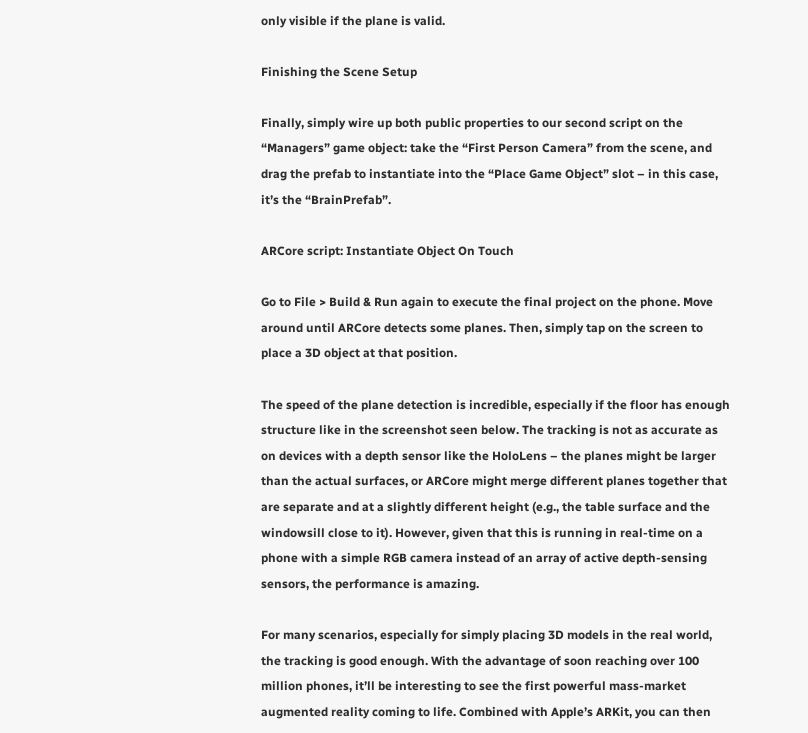only visible if the plane is valid.

Finishing the Scene Setup

Finally, simply wire up both public properties to our second script on the “Managers” game object: take the “First Person Camera” from the scene, and drag the prefab to instantiate into the “Place Game Object” slot – in this case, it’s the “BrainPrefab”.

ARCore script: Instantiate Object On Touch

Go to File > Build & Run again to execute the final project on the phone. Move around until ARCore detects some planes. Then, simply tap on the screen to place a 3D object at that position.

The speed of the plane detection is incredible, especially if the floor has enough structure like in the screenshot seen below. The tracking is not as accurate as on devices with a depth sensor like the HoloLens – the planes might be larger than the actual surfaces, or ARCore might merge different planes together that are separate and at a slightly different height (e.g., the table surface and the windowsill close to it). However, given that this is running in real-time on a phone with a simple RGB camera instead of an array of active depth-sensing sensors, the performance is amazing.

For many scenarios, especially for simply placing 3D models in the real world, the tracking is good enough. With the advantage of soon reaching over 100 million phones, it’ll be interesting to see the first powerful mass-market augmented reality coming to life. Combined with Apple’s ARKit, you can then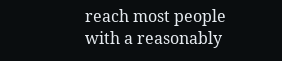reach most people with a reasonably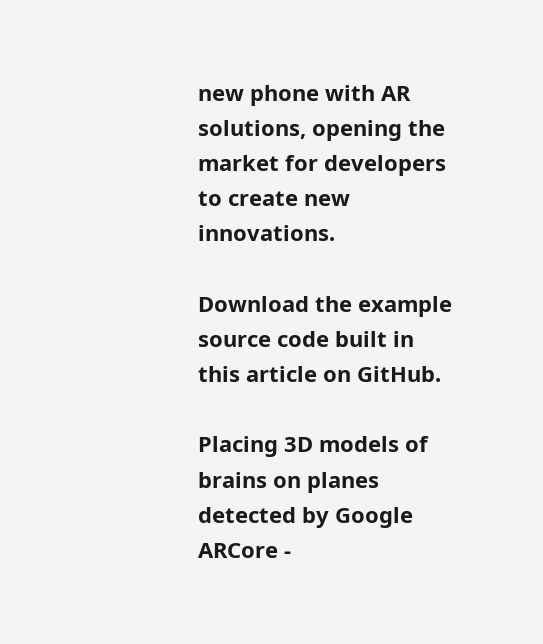new phone with AR solutions, opening the market for developers to create new innovations.

Download the example source code built in this article on GitHub.

Placing 3D models of brains on planes detected by Google ARCore -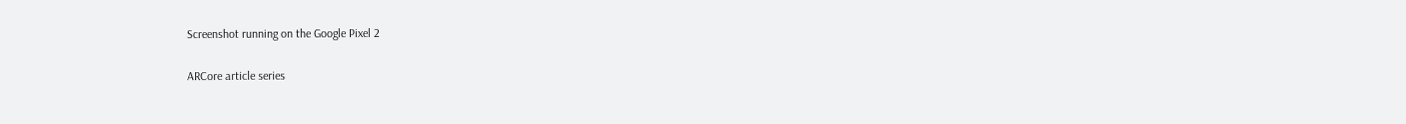Screenshot running on the Google Pixel 2

ARCore article series